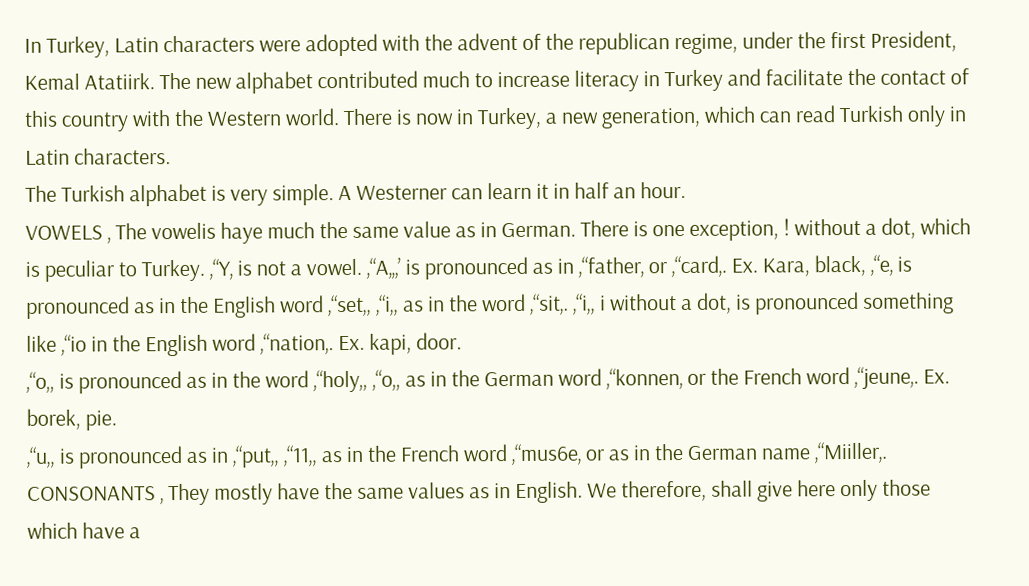In Turkey, Latin characters were adopted with the advent of the republican regime, under the first President, Kemal Atatiirk. The new alphabet contributed much to increase literacy in Turkey and facilitate the contact of this country with the Western world. There is now in Turkey, a new generation, which can read Turkish only in Latin characters.
The Turkish alphabet is very simple. A Westerner can learn it in half an hour.
VOWELS ‚ The vowelis haye much the same value as in German. There is one exception, ! without a dot, which is peculiar to Turkey. ‚“Y‚ is not a vowel. ‚“A‚„’ is pronounced as in ‚“father‚ or ‚“card‚. Ex. Kara, black, ‚“e‚ is pronounced as in the English word ‚“set‚, ‚“i‚, as in the word ‚“sit‚. ‚“i‚, i without a dot, is pronounced something like ‚“io in the English word ‚“nation‚. Ex. kapi, door.
‚“o‚, is pronounced as in the word ‚“holy‚, ‚“o‚, as in the German word ‚“konnen‚ or the French word ‚“jeune‚. Ex. borek, pie.
‚“u‚, is pronounced as in ‚“put‚, ‚“11‚, as in the French word ‚“mus6e‚ or as in the German name ‚“Miiller‚.
CONSONANTS ‚ They mostly have the same values as in English. We therefore, shall give here only those which have a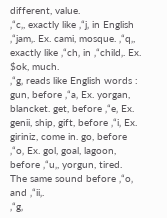different, value.
‚“c‚, exactly like ‚“j‚ in English ‚“jam‚. Ex. cami, mosque. ‚“q‚, exactly like ‚“ch‚ in ‚“child‚. Ex. $ok, much.
‚“g‚ reads like English words : gun, before ‚“a‚ Ex. yorgan, blancket. get, before ‚“e‚ Ex. genii, ship, gift, before ‚“i‚ Ex. giriniz, come in. go, before ‚“o‚ Ex. gol, goal, lagoon, before ‚“u‚, yorgun, tired.
The same sound before ‚“o‚ and ‚“ii‚.
‚“g‚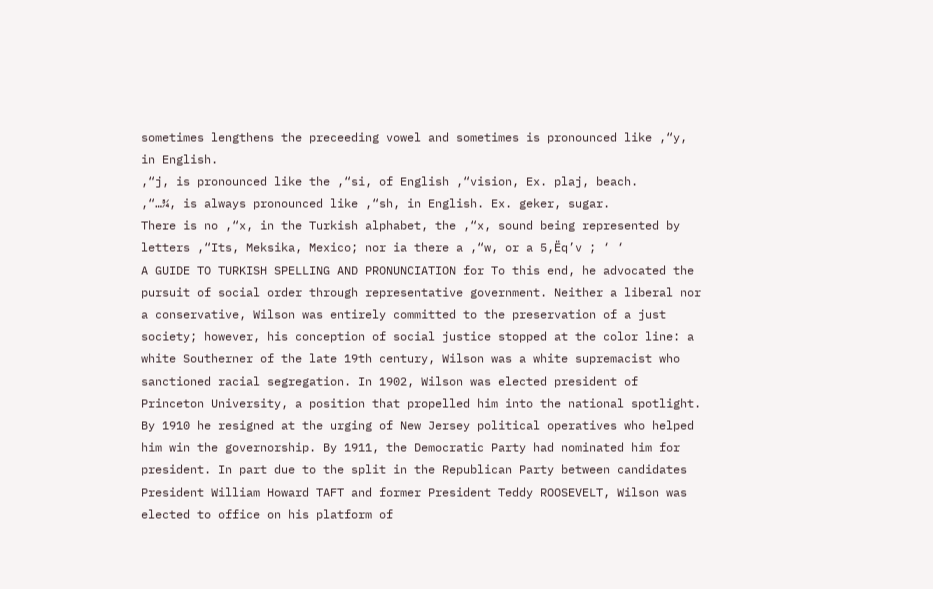sometimes lengthens the preceeding vowel and sometimes is pronounced like ‚“y‚ in English.
‚“j‚ is pronounced like the ‚“si‚ of English ‚“vision‚ Ex. plaj, beach.
‚“…¾‚ is always pronounced like ‚“sh‚ in English. Ex. geker, sugar.
There is no ‚“x‚ in the Turkish alphabet, the ‚“x‚ sound being represented by letters ‚“Its‚ Meksika, Mexico; nor ia there a ‚“w‚ or a 5‚Ëq’v ; ‘ ‘
A GUIDE TO TURKISH SPELLING AND PRONUNCIATION for To this end, he advocated the pursuit of social order through representative government. Neither a liberal nor a conservative, Wilson was entirely committed to the preservation of a just society; however, his conception of social justice stopped at the color line: a white Southerner of the late 19th century, Wilson was a white supremacist who sanctioned racial segregation. In 1902, Wilson was elected president of Princeton University, a position that propelled him into the national spotlight. By 1910 he resigned at the urging of New Jersey political operatives who helped him win the governorship. By 1911, the Democratic Party had nominated him for president. In part due to the split in the Republican Party between candidates President William Howard TAFT and former President Teddy ROOSEVELT, Wilson was elected to office on his platform of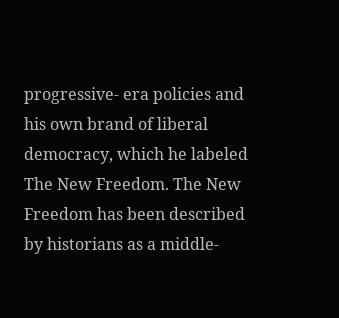progressive- era policies and his own brand of liberal democracy, which he labeled The New Freedom. The New Freedom has been described by historians as a middle-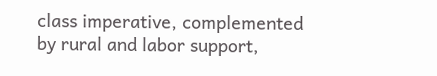class imperative, complemented by rural and labor support,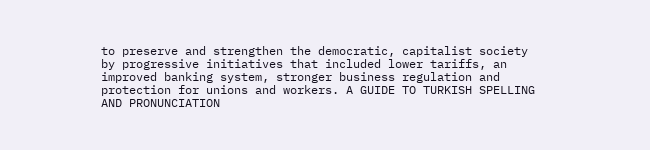to preserve and strengthen the democratic, capitalist society by progressive initiatives that included lower tariffs, an improved banking system, stronger business regulation and protection for unions and workers. A GUIDE TO TURKISH SPELLING AND PRONUNCIATION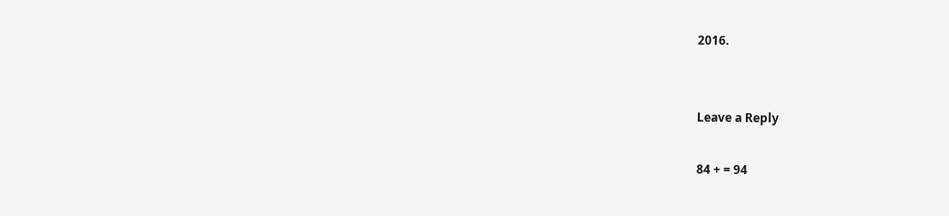2016.


Leave a Reply

84 + = 94